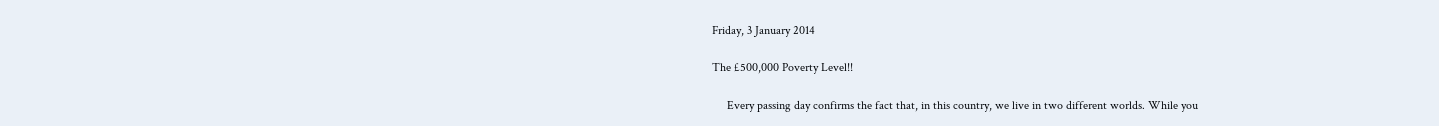Friday, 3 January 2014

The £500,000 Poverty Level!!

     Every passing day confirms the fact that, in this country, we live in two different worlds. While you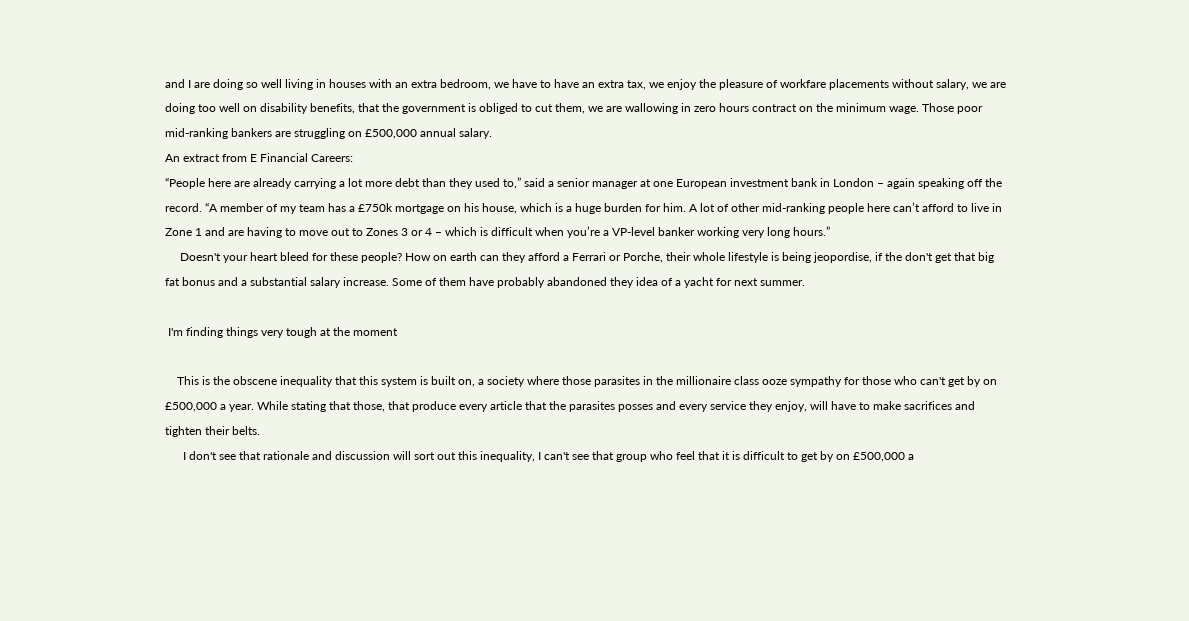and I are doing so well living in houses with an extra bedroom, we have to have an extra tax, we enjoy the pleasure of workfare placements without salary, we are doing too well on disability benefits, that the government is obliged to cut them, we are wallowing in zero hours contract on the minimum wage. Those poor mid-ranking bankers are struggling on £500,000 annual salary.
An extract from E Financial Careers:
“People here are already carrying a lot more debt than they used to,” said a senior manager at one European investment bank in London – again speaking off the record. “A member of my team has a £750k mortgage on his house, which is a huge burden for him. A lot of other mid-ranking people here can’t afford to live in Zone 1 and are having to move out to Zones 3 or 4 – which is difficult when you’re a VP-level banker working very long hours.”
     Doesn't your heart bleed for these people? How on earth can they afford a Ferrari or Porche, their whole lifestyle is being jeopordise, if the don't get that big fat bonus and a substantial salary increase. Some of them have probably abandoned they idea of a yacht for next summer.

 I'm finding things very tough at the moment

    This is the obscene inequality that this system is built on, a society where those parasites in the millionaire class ooze sympathy for those who can't get by on £500,000 a year. While stating that those, that produce every article that the parasites posses and every service they enjoy, will have to make sacrifices and tighten their belts.
      I don't see that rationale and discussion will sort out this inequality, I can't see that group who feel that it is difficult to get by on £500,000 a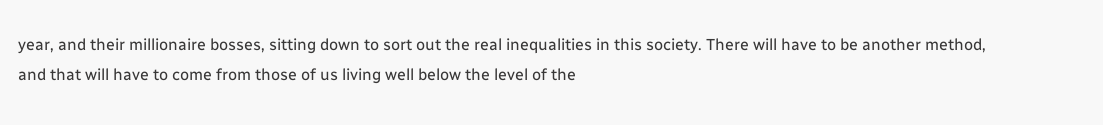year, and their millionaire bosses, sitting down to sort out the real inequalities in this society. There will have to be another method, and that will have to come from those of us living well below the level of the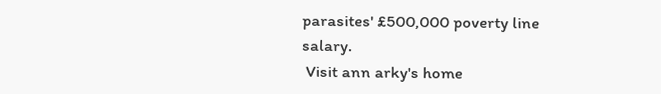parasites' £500,000 poverty line salary.
 Visit ann arky's home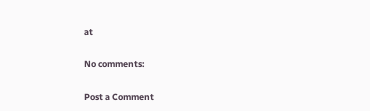at

No comments:

Post a Comment